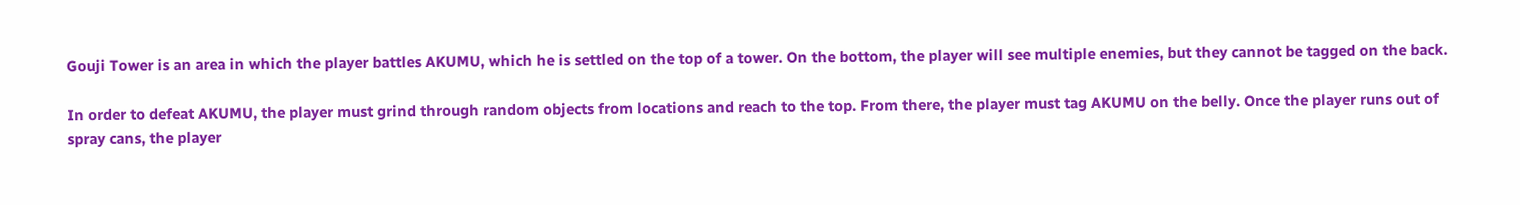Gouji Tower is an area in which the player battles AKUMU, which he is settled on the top of a tower. On the bottom, the player will see multiple enemies, but they cannot be tagged on the back.

In order to defeat AKUMU, the player must grind through random objects from locations and reach to the top. From there, the player must tag AKUMU on the belly. Once the player runs out of spray cans, the player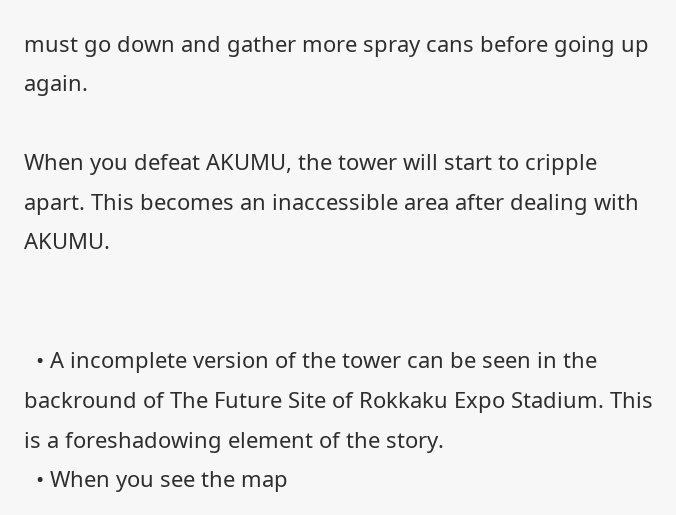must go down and gather more spray cans before going up again.

When you defeat AKUMU, the tower will start to cripple apart. This becomes an inaccessible area after dealing with AKUMU.


  • A incomplete version of the tower can be seen in the backround of The Future Site of Rokkaku Expo Stadium. This is a foreshadowing element of the story.
  • When you see the map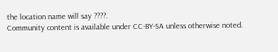the location name will say ????.
Community content is available under CC-BY-SA unless otherwise noted.